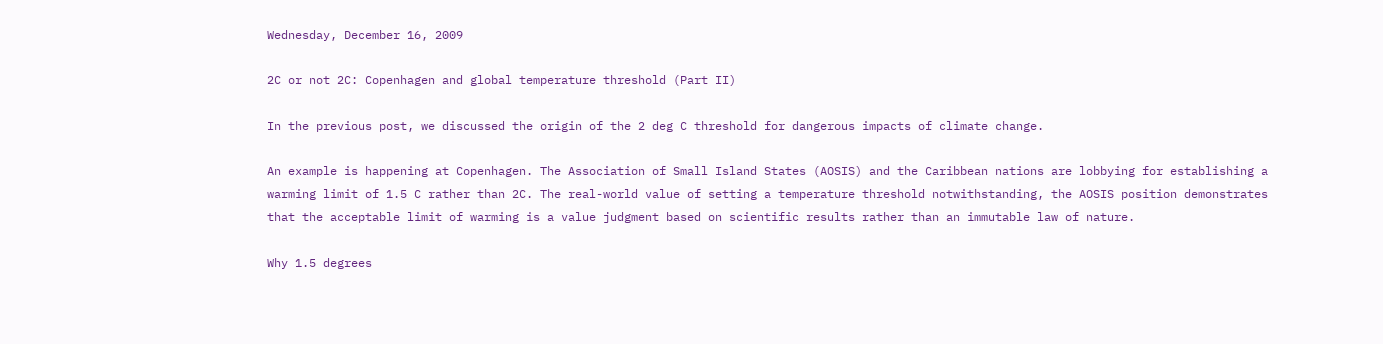Wednesday, December 16, 2009

2C or not 2C: Copenhagen and global temperature threshold (Part II)

In the previous post, we discussed the origin of the 2 deg C threshold for dangerous impacts of climate change.

An example is happening at Copenhagen. The Association of Small Island States (AOSIS) and the Caribbean nations are lobbying for establishing a warming limit of 1.5 C rather than 2C. The real-world value of setting a temperature threshold notwithstanding, the AOSIS position demonstrates that the acceptable limit of warming is a value judgment based on scientific results rather than an immutable law of nature.

Why 1.5 degrees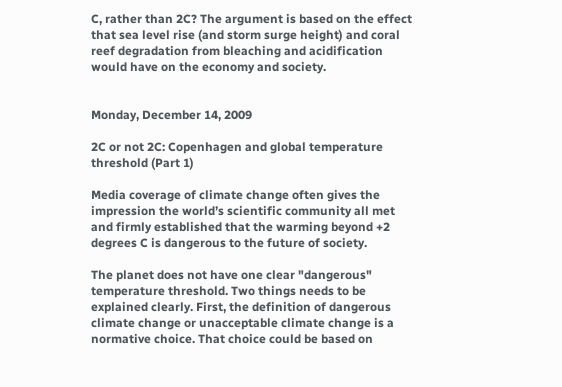C, rather than 2C? The argument is based on the effect that sea level rise (and storm surge height) and coral reef degradation from bleaching and acidification would have on the economy and society.


Monday, December 14, 2009

2C or not 2C: Copenhagen and global temperature threshold (Part 1)

Media coverage of climate change often gives the impression the world’s scientific community all met and firmly established that the warming beyond +2 degrees C is dangerous to the future of society.

The planet does not have one clear "dangerous" temperature threshold. Two things needs to be explained clearly. First, the definition of dangerous climate change or unacceptable climate change is a normative choice. That choice could be based on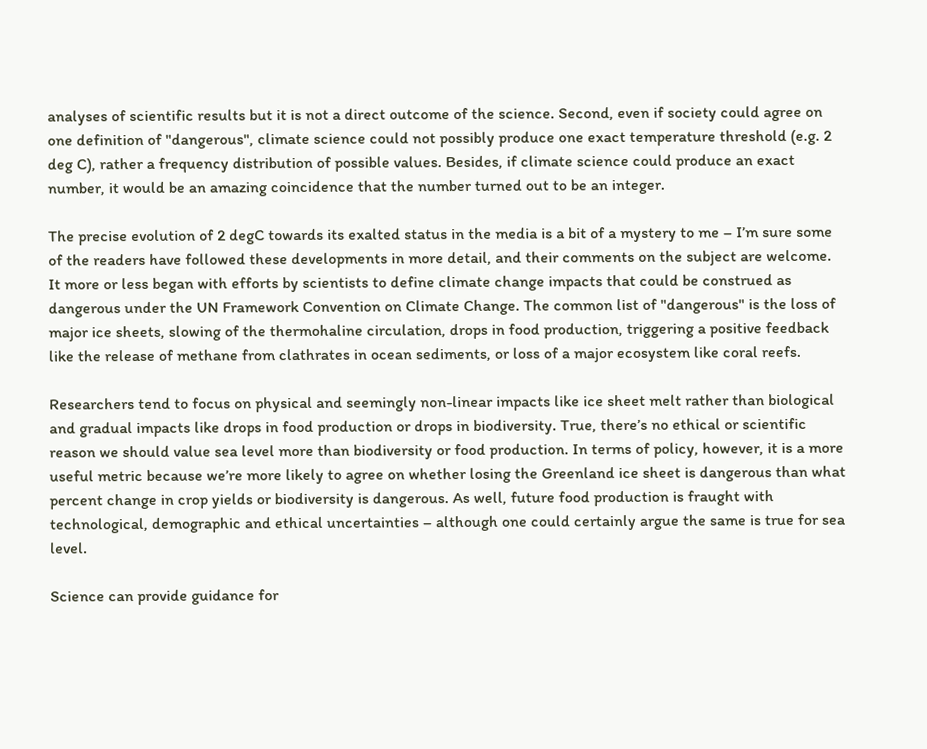analyses of scientific results but it is not a direct outcome of the science. Second, even if society could agree on one definition of "dangerous", climate science could not possibly produce one exact temperature threshold (e.g. 2 deg C), rather a frequency distribution of possible values. Besides, if climate science could produce an exact number, it would be an amazing coincidence that the number turned out to be an integer.

The precise evolution of 2 degC towards its exalted status in the media is a bit of a mystery to me – I’m sure some of the readers have followed these developments in more detail, and their comments on the subject are welcome. It more or less began with efforts by scientists to define climate change impacts that could be construed as dangerous under the UN Framework Convention on Climate Change. The common list of "dangerous" is the loss of major ice sheets, slowing of the thermohaline circulation, drops in food production, triggering a positive feedback like the release of methane from clathrates in ocean sediments, or loss of a major ecosystem like coral reefs.

Researchers tend to focus on physical and seemingly non-linear impacts like ice sheet melt rather than biological and gradual impacts like drops in food production or drops in biodiversity. True, there’s no ethical or scientific reason we should value sea level more than biodiversity or food production. In terms of policy, however, it is a more useful metric because we’re more likely to agree on whether losing the Greenland ice sheet is dangerous than what percent change in crop yields or biodiversity is dangerous. As well, future food production is fraught with technological, demographic and ethical uncertainties – although one could certainly argue the same is true for sea level.

Science can provide guidance for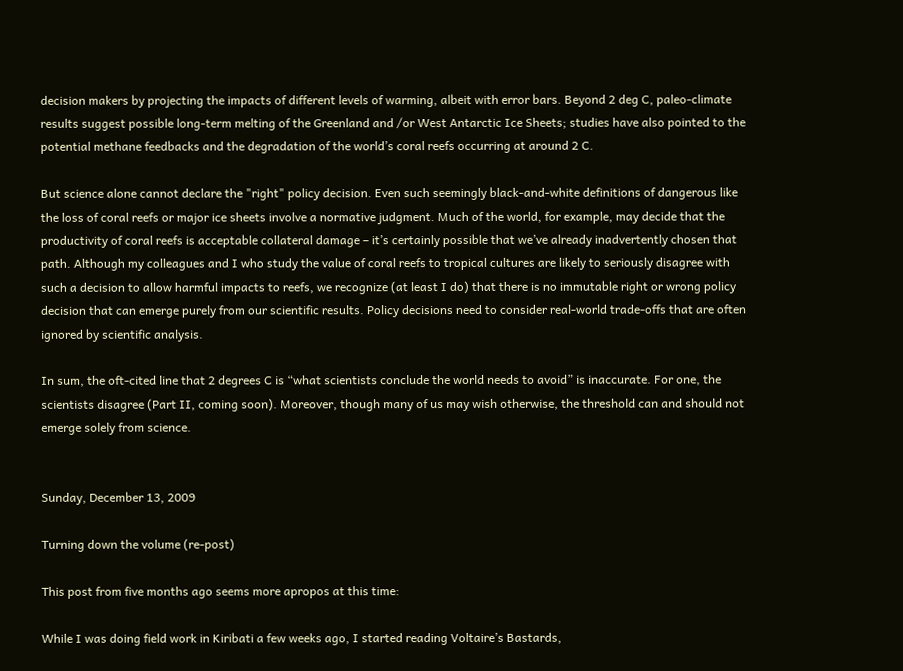decision makers by projecting the impacts of different levels of warming, albeit with error bars. Beyond 2 deg C, paleo-climate results suggest possible long-term melting of the Greenland and /or West Antarctic Ice Sheets; studies have also pointed to the potential methane feedbacks and the degradation of the world’s coral reefs occurring at around 2 C.

But science alone cannot declare the "right" policy decision. Even such seemingly black-and-white definitions of dangerous like the loss of coral reefs or major ice sheets involve a normative judgment. Much of the world, for example, may decide that the productivity of coral reefs is acceptable collateral damage – it’s certainly possible that we’ve already inadvertently chosen that path. Although my colleagues and I who study the value of coral reefs to tropical cultures are likely to seriously disagree with such a decision to allow harmful impacts to reefs, we recognize (at least I do) that there is no immutable right or wrong policy decision that can emerge purely from our scientific results. Policy decisions need to consider real-world trade-offs that are often ignored by scientific analysis.

In sum, the oft-cited line that 2 degrees C is “what scientists conclude the world needs to avoid” is inaccurate. For one, the scientists disagree (Part II, coming soon). Moreover, though many of us may wish otherwise, the threshold can and should not emerge solely from science.


Sunday, December 13, 2009

Turning down the volume (re-post)

This post from five months ago seems more apropos at this time:

While I was doing field work in Kiribati a few weeks ago, I started reading Voltaire’s Bastards,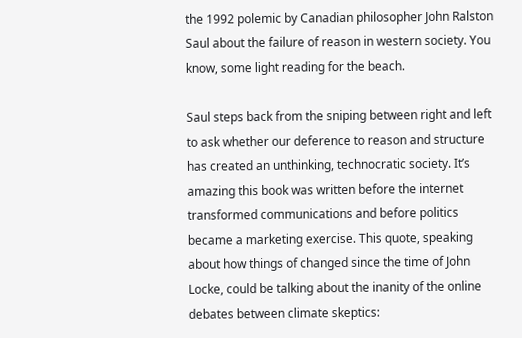the 1992 polemic by Canadian philosopher John Ralston Saul about the failure of reason in western society. You know, some light reading for the beach.

Saul steps back from the sniping between right and left to ask whether our deference to reason and structure has created an unthinking, technocratic society. It’s amazing this book was written before the internet transformed communications and before politics became a marketing exercise. This quote, speaking about how things of changed since the time of John Locke, could be talking about the inanity of the online debates between climate skeptics: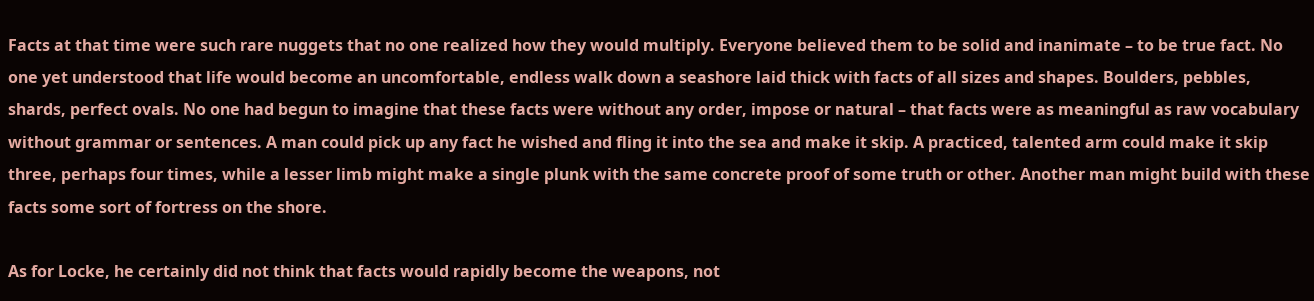Facts at that time were such rare nuggets that no one realized how they would multiply. Everyone believed them to be solid and inanimate – to be true fact. No one yet understood that life would become an uncomfortable, endless walk down a seashore laid thick with facts of all sizes and shapes. Boulders, pebbles, shards, perfect ovals. No one had begun to imagine that these facts were without any order, impose or natural – that facts were as meaningful as raw vocabulary without grammar or sentences. A man could pick up any fact he wished and fling it into the sea and make it skip. A practiced, talented arm could make it skip three, perhaps four times, while a lesser limb might make a single plunk with the same concrete proof of some truth or other. Another man might build with these facts some sort of fortress on the shore.

As for Locke, he certainly did not think that facts would rapidly become the weapons, not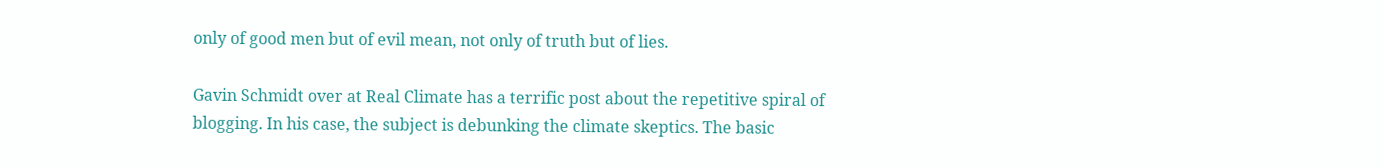only of good men but of evil mean, not only of truth but of lies.

Gavin Schmidt over at Real Climate has a terrific post about the repetitive spiral of blogging. In his case, the subject is debunking the climate skeptics. The basic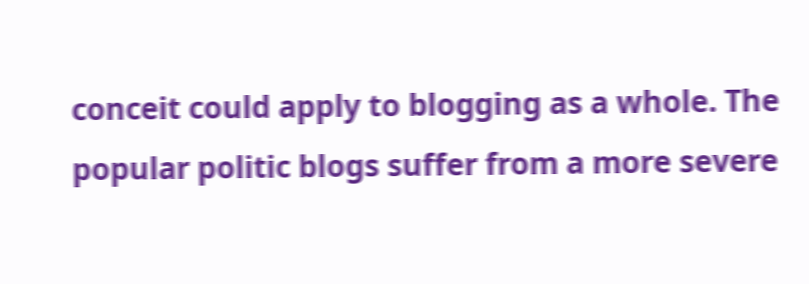conceit could apply to blogging as a whole. The popular politic blogs suffer from a more severe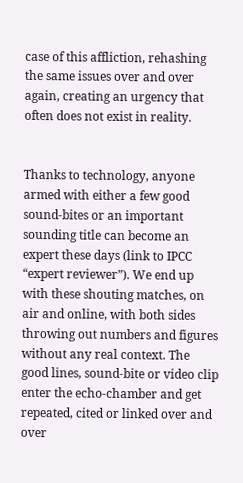case of this affliction, rehashing the same issues over and over again, creating an urgency that often does not exist in reality.


Thanks to technology, anyone armed with either a few good sound-bites or an important sounding title can become an expert these days (link to IPCC “expert reviewer”). We end up with these shouting matches, on air and online, with both sides throwing out numbers and figures without any real context. The good lines, sound-bite or video clip enter the echo-chamber and get repeated, cited or linked over and over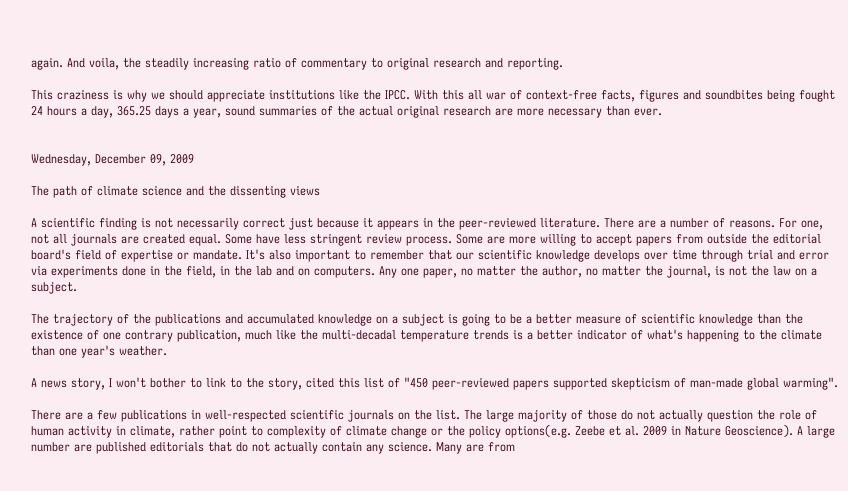again. And voila, the steadily increasing ratio of commentary to original research and reporting.

This craziness is why we should appreciate institutions like the IPCC. With this all war of context-free facts, figures and soundbites being fought 24 hours a day, 365.25 days a year, sound summaries of the actual original research are more necessary than ever.


Wednesday, December 09, 2009

The path of climate science and the dissenting views

A scientific finding is not necessarily correct just because it appears in the peer-reviewed literature. There are a number of reasons. For one, not all journals are created equal. Some have less stringent review process. Some are more willing to accept papers from outside the editorial board's field of expertise or mandate. It's also important to remember that our scientific knowledge develops over time through trial and error via experiments done in the field, in the lab and on computers. Any one paper, no matter the author, no matter the journal, is not the law on a subject.

The trajectory of the publications and accumulated knowledge on a subject is going to be a better measure of scientific knowledge than the existence of one contrary publication, much like the multi-decadal temperature trends is a better indicator of what's happening to the climate than one year's weather.

A news story, I won't bother to link to the story, cited this list of "450 peer-reviewed papers supported skepticism of man-made global warming".

There are a few publications in well-respected scientific journals on the list. The large majority of those do not actually question the role of human activity in climate, rather point to complexity of climate change or the policy options(e.g. Zeebe et al. 2009 in Nature Geoscience). A large number are published editorials that do not actually contain any science. Many are from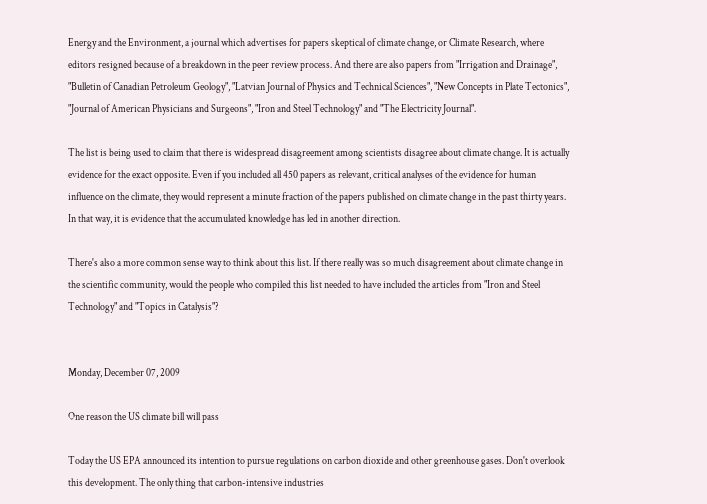Energy and the Environment, a journal which advertises for papers skeptical of climate change, or Climate Research, where editors resigned because of a breakdown in the peer review process. And there are also papers from "Irrigation and Drainage", "Bulletin of Canadian Petroleum Geology", "Latvian Journal of Physics and Technical Sciences", "New Concepts in Plate Tectonics", "Journal of American Physicians and Surgeons", "Iron and Steel Technology" and "The Electricity Journal".

The list is being used to claim that there is widespread disagreement among scientists disagree about climate change. It is actually evidence for the exact opposite. Even if you included all 450 papers as relevant, critical analyses of the evidence for human influence on the climate, they would represent a minute fraction of the papers published on climate change in the past thirty years. In that way, it is evidence that the accumulated knowledge has led in another direction.

There's also a more common sense way to think about this list. If there really was so much disagreement about climate change in the scientific community, would the people who compiled this list needed to have included the articles from "Iron and Steel Technology" and "Topics in Catalysis"?


Monday, December 07, 2009

One reason the US climate bill will pass

Today the US EPA announced its intention to pursue regulations on carbon dioxide and other greenhouse gases. Don't overlook this development. The only thing that carbon-intensive industries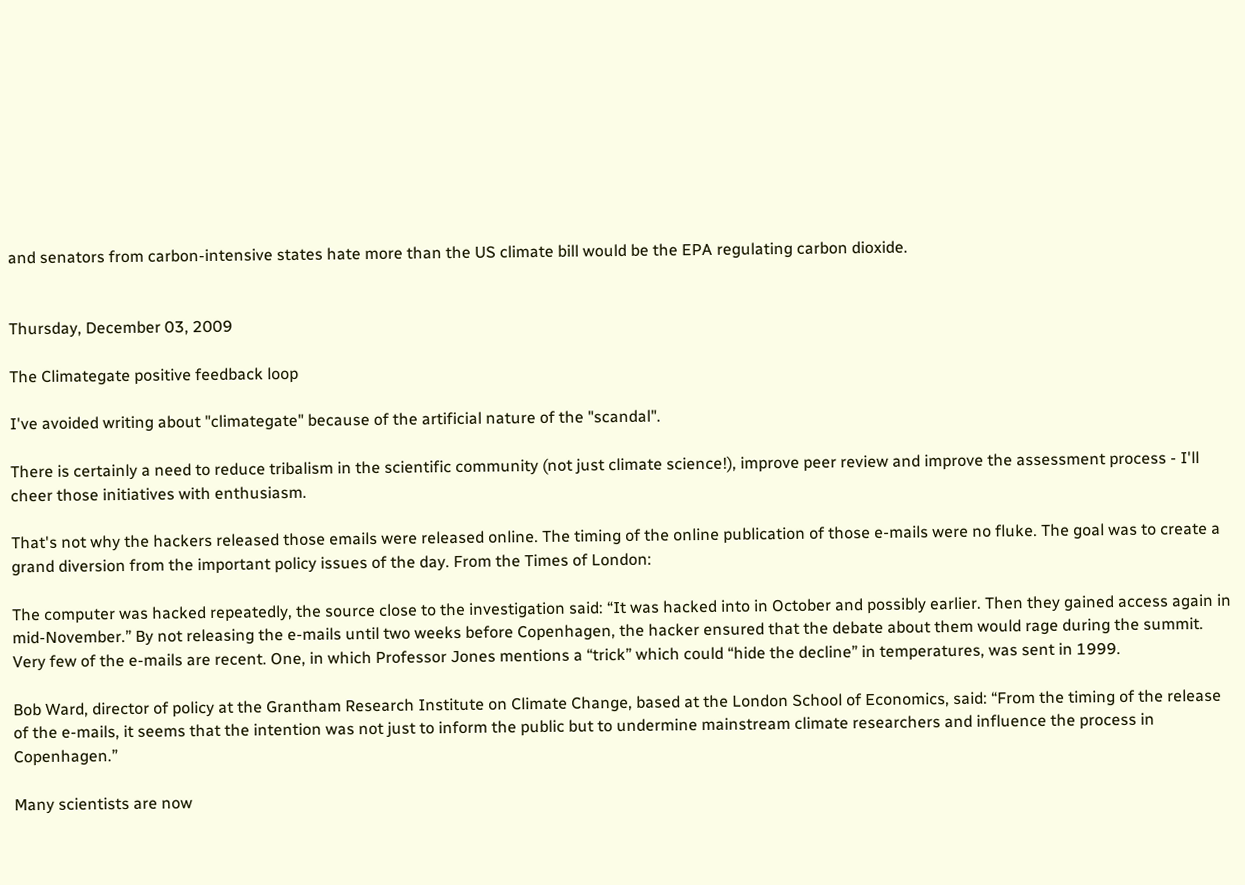and senators from carbon-intensive states hate more than the US climate bill would be the EPA regulating carbon dioxide.


Thursday, December 03, 2009

The Climategate positive feedback loop

I've avoided writing about "climategate" because of the artificial nature of the "scandal".

There is certainly a need to reduce tribalism in the scientific community (not just climate science!), improve peer review and improve the assessment process - I'll cheer those initiatives with enthusiasm.

That's not why the hackers released those emails were released online. The timing of the online publication of those e-mails were no fluke. The goal was to create a grand diversion from the important policy issues of the day. From the Times of London:

The computer was hacked repeatedly, the source close to the investigation said: “It was hacked into in October and possibly earlier. Then they gained access again in mid-November.” By not releasing the e-mails until two weeks before Copenhagen, the hacker ensured that the debate about them would rage during the summit. Very few of the e-mails are recent. One, in which Professor Jones mentions a “trick” which could “hide the decline” in temperatures, was sent in 1999.

Bob Ward, director of policy at the Grantham Research Institute on Climate Change, based at the London School of Economics, said: “From the timing of the release of the e-mails, it seems that the intention was not just to inform the public but to undermine mainstream climate researchers and influence the process in Copenhagen.”

Many scientists are now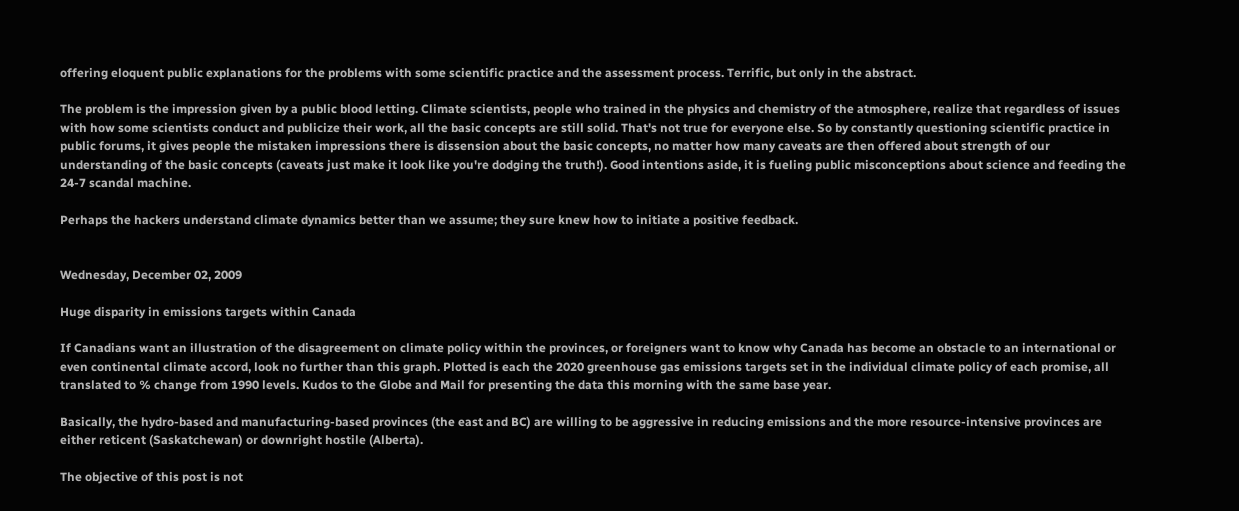offering eloquent public explanations for the problems with some scientific practice and the assessment process. Terrific, but only in the abstract.

The problem is the impression given by a public blood letting. Climate scientists, people who trained in the physics and chemistry of the atmosphere, realize that regardless of issues with how some scientists conduct and publicize their work, all the basic concepts are still solid. That's not true for everyone else. So by constantly questioning scientific practice in public forums, it gives people the mistaken impressions there is dissension about the basic concepts, no matter how many caveats are then offered about strength of our understanding of the basic concepts (caveats just make it look like you're dodging the truth!). Good intentions aside, it is fueling public misconceptions about science and feeding the 24-7 scandal machine.

Perhaps the hackers understand climate dynamics better than we assume; they sure knew how to initiate a positive feedback.


Wednesday, December 02, 2009

Huge disparity in emissions targets within Canada

If Canadians want an illustration of the disagreement on climate policy within the provinces, or foreigners want to know why Canada has become an obstacle to an international or even continental climate accord, look no further than this graph. Plotted is each the 2020 greenhouse gas emissions targets set in the individual climate policy of each promise, all translated to % change from 1990 levels. Kudos to the Globe and Mail for presenting the data this morning with the same base year.

Basically, the hydro-based and manufacturing-based provinces (the east and BC) are willing to be aggressive in reducing emissions and the more resource-intensive provinces are either reticent (Saskatchewan) or downright hostile (Alberta).

The objective of this post is not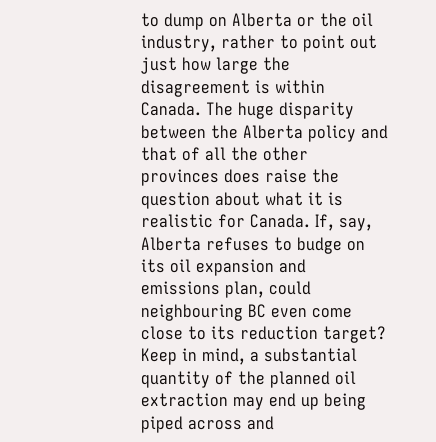to dump on Alberta or the oil industry, rather to point out just how large the disagreement is within Canada. The huge disparity between the Alberta policy and that of all the other provinces does raise the question about what it is realistic for Canada. If, say, Alberta refuses to budge on its oil expansion and emissions plan, could neighbouring BC even come close to its reduction target? Keep in mind, a substantial quantity of the planned oil extraction may end up being piped across and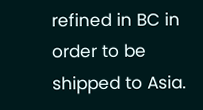refined in BC in order to be shipped to Asia.